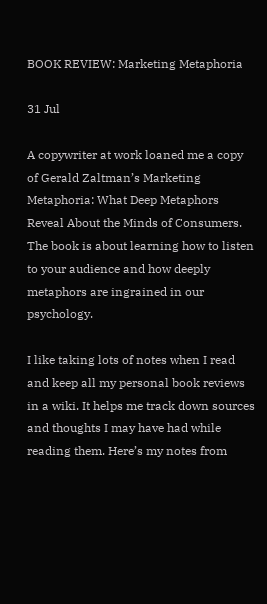BOOK REVIEW: Marketing Metaphoria

31 Jul

A copywriter at work loaned me a copy of Gerald Zaltman’s Marketing Metaphoria: What Deep Metaphors Reveal About the Minds of Consumers. The book is about learning how to listen to your audience and how deeply metaphors are ingrained in our psychology.

I like taking lots of notes when I read and keep all my personal book reviews in a wiki. It helps me track down sources and thoughts I may have had while reading them. Here’s my notes from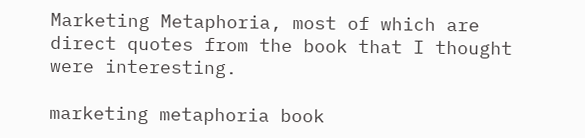Marketing Metaphoria, most of which are direct quotes from the book that I thought were interesting.

marketing metaphoria book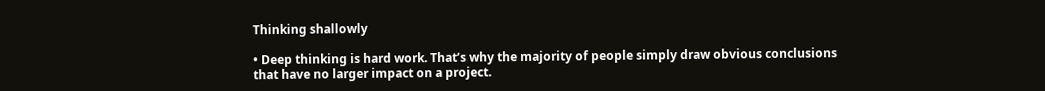Thinking shallowly

• Deep thinking is hard work. That’s why the majority of people simply draw obvious conclusions that have no larger impact on a project.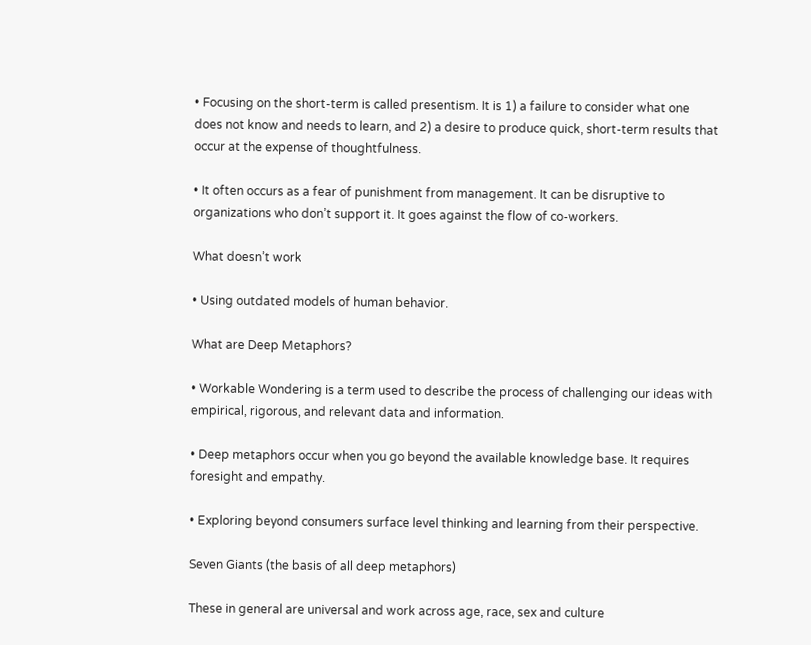• Focusing on the short-term is called presentism. It is 1) a failure to consider what one does not know and needs to learn, and 2) a desire to produce quick, short-term results that occur at the expense of thoughtfulness.

• It often occurs as a fear of punishment from management. It can be disruptive to organizations who don’t support it. It goes against the flow of co-workers.

What doesn’t work

• Using outdated models of human behavior.

What are Deep Metaphors?

• Workable Wondering is a term used to describe the process of challenging our ideas with empirical, rigorous, and relevant data and information.

• Deep metaphors occur when you go beyond the available knowledge base. It requires foresight and empathy.

• Exploring beyond consumers surface level thinking and learning from their perspective.

Seven Giants (the basis of all deep metaphors)

These in general are universal and work across age, race, sex and culture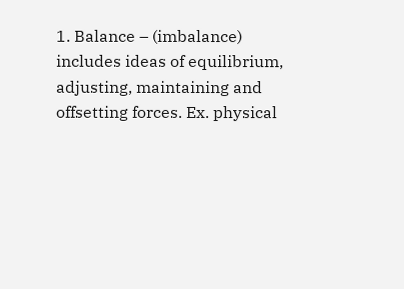1. Balance – (imbalance) includes ideas of equilibrium, adjusting, maintaining and offsetting forces. Ex. physical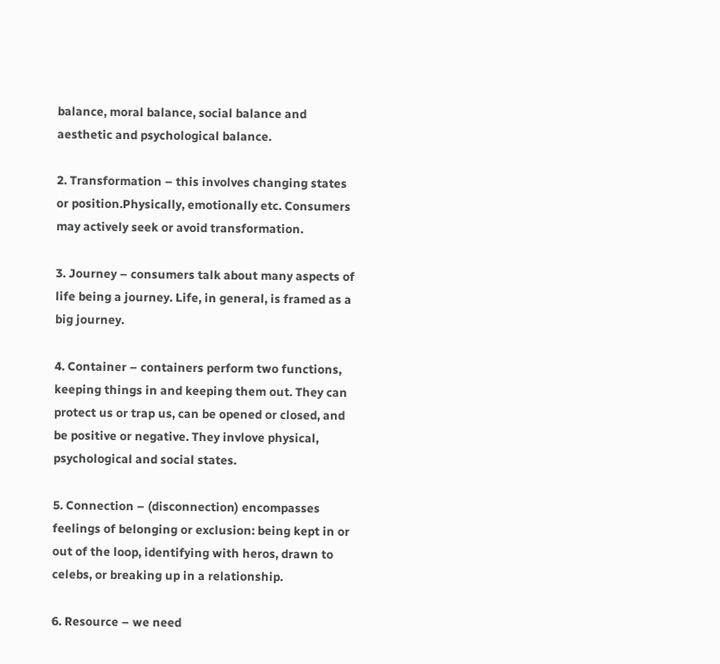balance, moral balance, social balance and aesthetic and psychological balance.

2. Transformation – this involves changing states or position.Physically, emotionally etc. Consumers may actively seek or avoid transformation.

3. Journey – consumers talk about many aspects of life being a journey. Life, in general, is framed as a big journey.

4. Container – containers perform two functions, keeping things in and keeping them out. They can protect us or trap us, can be opened or closed, and be positive or negative. They invlove physical, psychological and social states.

5. Connection – (disconnection) encompasses feelings of belonging or exclusion: being kept in or out of the loop, identifying with heros, drawn to celebs, or breaking up in a relationship.

6. Resource – we need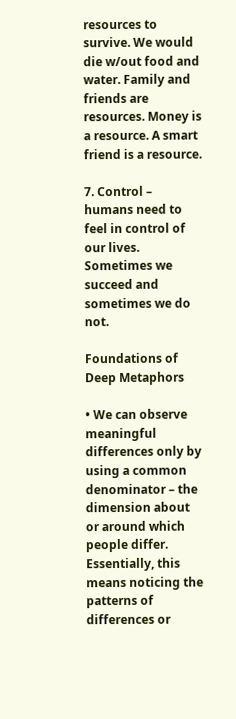resources to survive. We would die w/out food and water. Family and friends are resources. Money is a resource. A smart friend is a resource.

7. Control – humans need to feel in control of our lives. Sometimes we succeed and sometimes we do not.

Foundations of Deep Metaphors

• We can observe meaningful differences only by using a common denominator – the dimension about or around which people differ. Essentially, this means noticing the patterns of differences or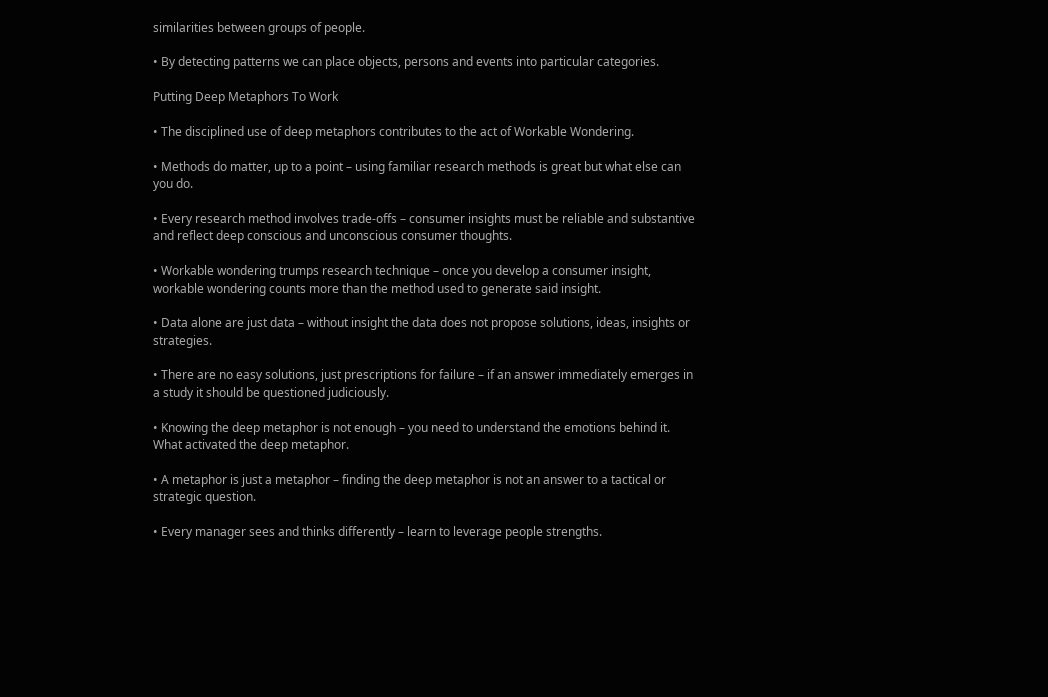similarities between groups of people.

• By detecting patterns we can place objects, persons and events into particular categories.

Putting Deep Metaphors To Work

• The disciplined use of deep metaphors contributes to the act of Workable Wondering.

• Methods do matter, up to a point – using familiar research methods is great but what else can you do.

• Every research method involves trade-offs – consumer insights must be reliable and substantive and reflect deep conscious and unconscious consumer thoughts.

• Workable wondering trumps research technique – once you develop a consumer insight, workable wondering counts more than the method used to generate said insight.

• Data alone are just data – without insight the data does not propose solutions, ideas, insights or strategies.

• There are no easy solutions, just prescriptions for failure – if an answer immediately emerges in a study it should be questioned judiciously.

• Knowing the deep metaphor is not enough – you need to understand the emotions behind it. What activated the deep metaphor.

• A metaphor is just a metaphor – finding the deep metaphor is not an answer to a tactical or strategic question.

• Every manager sees and thinks differently – learn to leverage people strengths.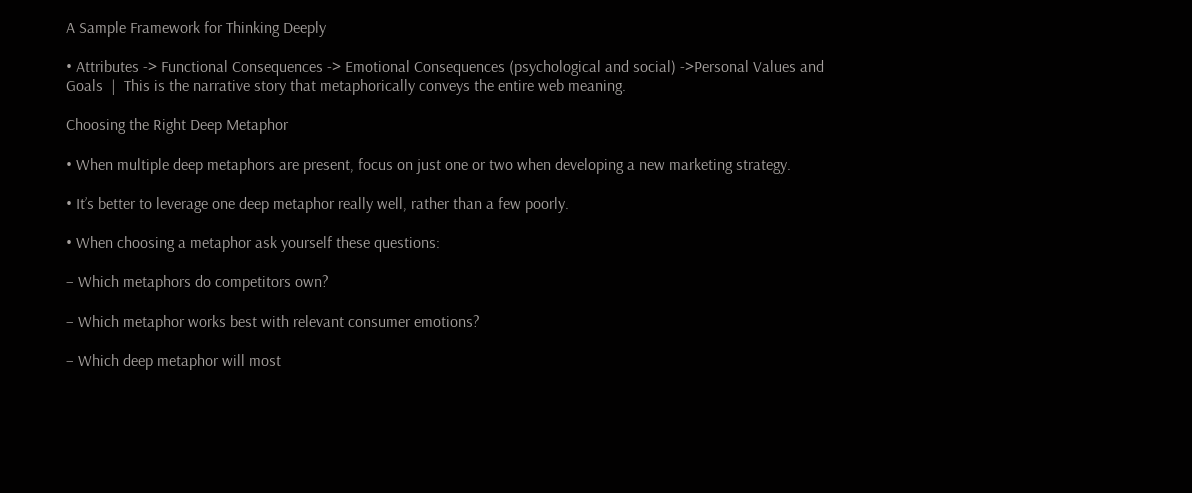A Sample Framework for Thinking Deeply

• Attributes -> Functional Consequences -> Emotional Consequences (psychological and social) ->Personal Values and Goals  |  This is the narrative story that metaphorically conveys the entire web meaning.

Choosing the Right Deep Metaphor

• When multiple deep metaphors are present, focus on just one or two when developing a new marketing strategy.

• It’s better to leverage one deep metaphor really well, rather than a few poorly.

• When choosing a metaphor ask yourself these questions:

– Which metaphors do competitors own?

– Which metaphor works best with relevant consumer emotions?

– Which deep metaphor will most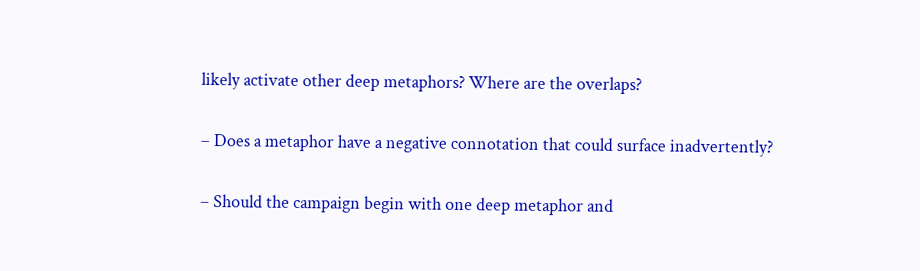likely activate other deep metaphors? Where are the overlaps?

– Does a metaphor have a negative connotation that could surface inadvertently?

– Should the campaign begin with one deep metaphor and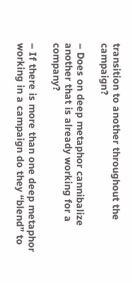transition to another throughout the campaign?

– Does on deep metaphor cannibalize another that is already working for a company?

– If there is more than one deep metaphor working in a campaign do they “blend” to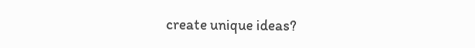create unique ideas?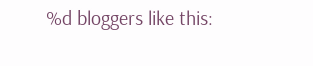%d bloggers like this: